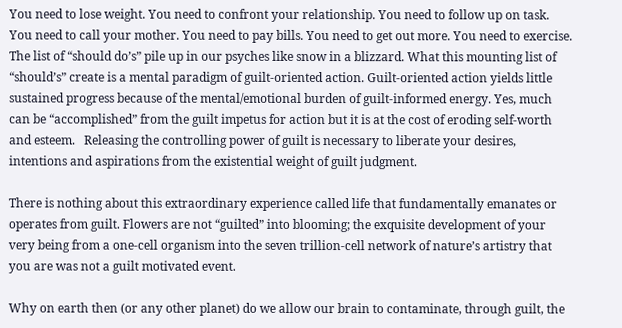You need to lose weight. You need to confront your relationship. You need to follow up on task. You need to call your mother. You need to pay bills. You need to get out more. You need to exercise. The list of “should do’s” pile up in our psyches like snow in a blizzard. What this mounting list of “should’s” create is a mental paradigm of guilt-oriented action. Guilt-oriented action yields little sustained progress because of the mental/emotional burden of guilt-informed energy. Yes, much can be “accomplished” from the guilt impetus for action but it is at the cost of eroding self-worth and esteem.   Releasing the controlling power of guilt is necessary to liberate your desires, intentions and aspirations from the existential weight of guilt judgment.

There is nothing about this extraordinary experience called life that fundamentally emanates or operates from guilt. Flowers are not “guilted” into blooming; the exquisite development of your very being from a one-cell organism into the seven trillion-cell network of nature’s artistry that you are was not a guilt motivated event.

Why on earth then (or any other planet) do we allow our brain to contaminate, through guilt, the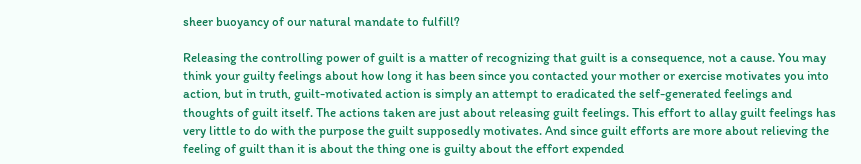sheer buoyancy of our natural mandate to fulfill?

Releasing the controlling power of guilt is a matter of recognizing that guilt is a consequence, not a cause. You may think your guilty feelings about how long it has been since you contacted your mother or exercise motivates you into action, but in truth, guilt-motivated action is simply an attempt to eradicated the self-generated feelings and thoughts of guilt itself. The actions taken are just about releasing guilt feelings. This effort to allay guilt feelings has very little to do with the purpose the guilt supposedly motivates. And since guilt efforts are more about relieving the feeling of guilt than it is about the thing one is guilty about the effort expended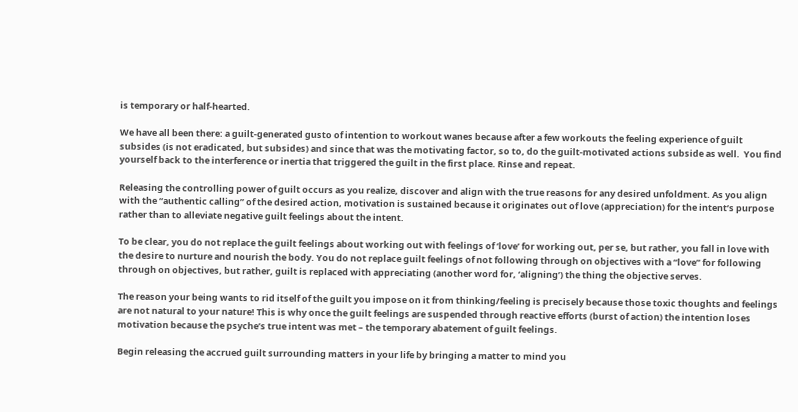is temporary or half-hearted.

We have all been there: a guilt-generated gusto of intention to workout wanes because after a few workouts the feeling experience of guilt subsides (is not eradicated, but subsides) and since that was the motivating factor, so to, do the guilt-motivated actions subside as well.  You find yourself back to the interference or inertia that triggered the guilt in the first place. Rinse and repeat.

Releasing the controlling power of guilt occurs as you realize, discover and align with the true reasons for any desired unfoldment. As you align with the “authentic calling” of the desired action, motivation is sustained because it originates out of love (appreciation) for the intent’s purpose rather than to alleviate negative guilt feelings about the intent.

To be clear, you do not replace the guilt feelings about working out with feelings of ‘love’ for working out, per se, but rather, you fall in love with the desire to nurture and nourish the body. You do not replace guilt feelings of not following through on objectives with a “love” for following through on objectives, but rather, guilt is replaced with appreciating (another word for, ‘aligning’) the thing the objective serves.

The reason your being wants to rid itself of the guilt you impose on it from thinking/feeling is precisely because those toxic thoughts and feelings are not natural to your nature! This is why once the guilt feelings are suspended through reactive efforts (burst of action) the intention loses motivation because the psyche’s true intent was met – the temporary abatement of guilt feelings.

Begin releasing the accrued guilt surrounding matters in your life by bringing a matter to mind you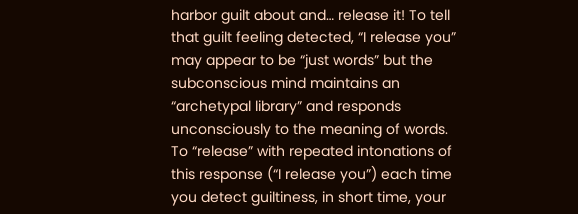harbor guilt about and… release it! To tell that guilt feeling detected, “I release you” may appear to be “just words” but the subconscious mind maintains an “archetypal library” and responds unconsciously to the meaning of words. To “release” with repeated intonations of this response (“I release you”) each time you detect guiltiness, in short time, your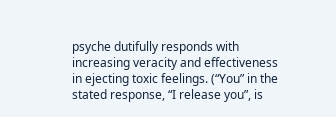psyche dutifully responds with increasing veracity and effectiveness in ejecting toxic feelings. (“You” in the stated response, “I release you”, is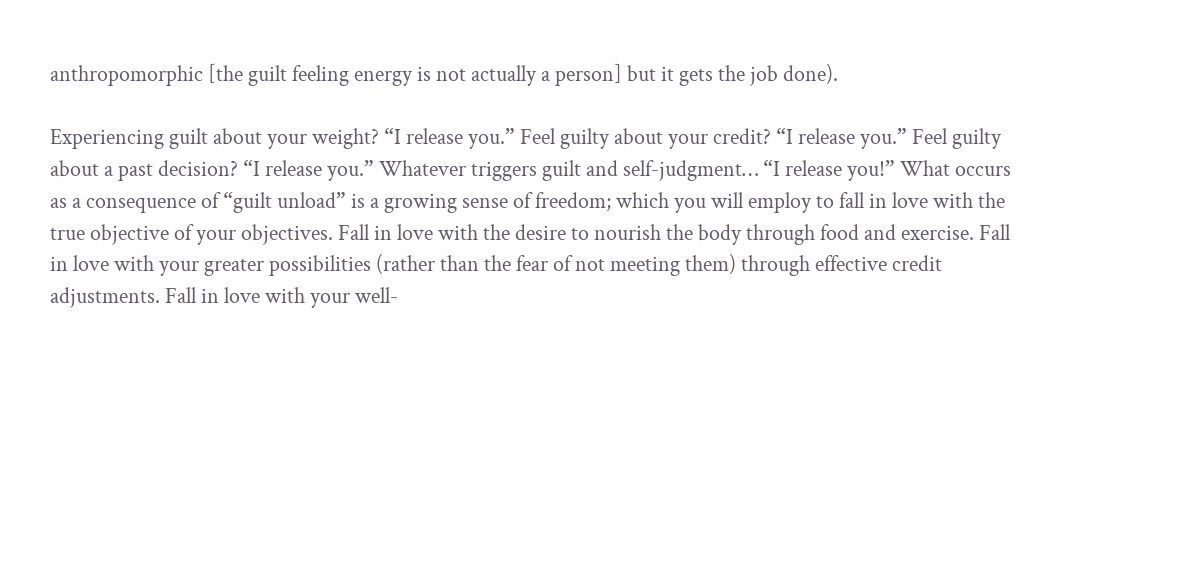anthropomorphic [the guilt feeling energy is not actually a person] but it gets the job done).

Experiencing guilt about your weight? “I release you.” Feel guilty about your credit? “I release you.” Feel guilty about a past decision? “I release you.” Whatever triggers guilt and self-judgment… “I release you!” What occurs as a consequence of “guilt unload” is a growing sense of freedom; which you will employ to fall in love with the true objective of your objectives. Fall in love with the desire to nourish the body through food and exercise. Fall in love with your greater possibilities (rather than the fear of not meeting them) through effective credit adjustments. Fall in love with your well-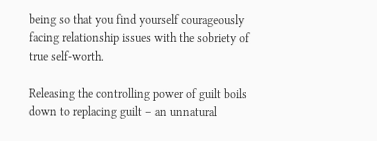being so that you find yourself courageously facing relationship issues with the sobriety of true self-worth.

Releasing the controlling power of guilt boils down to replacing guilt – an unnatural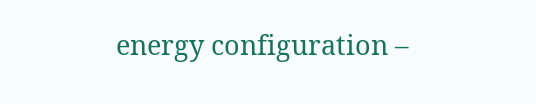energy configuration –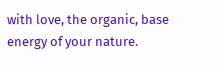with love, the organic, base energy of your nature.